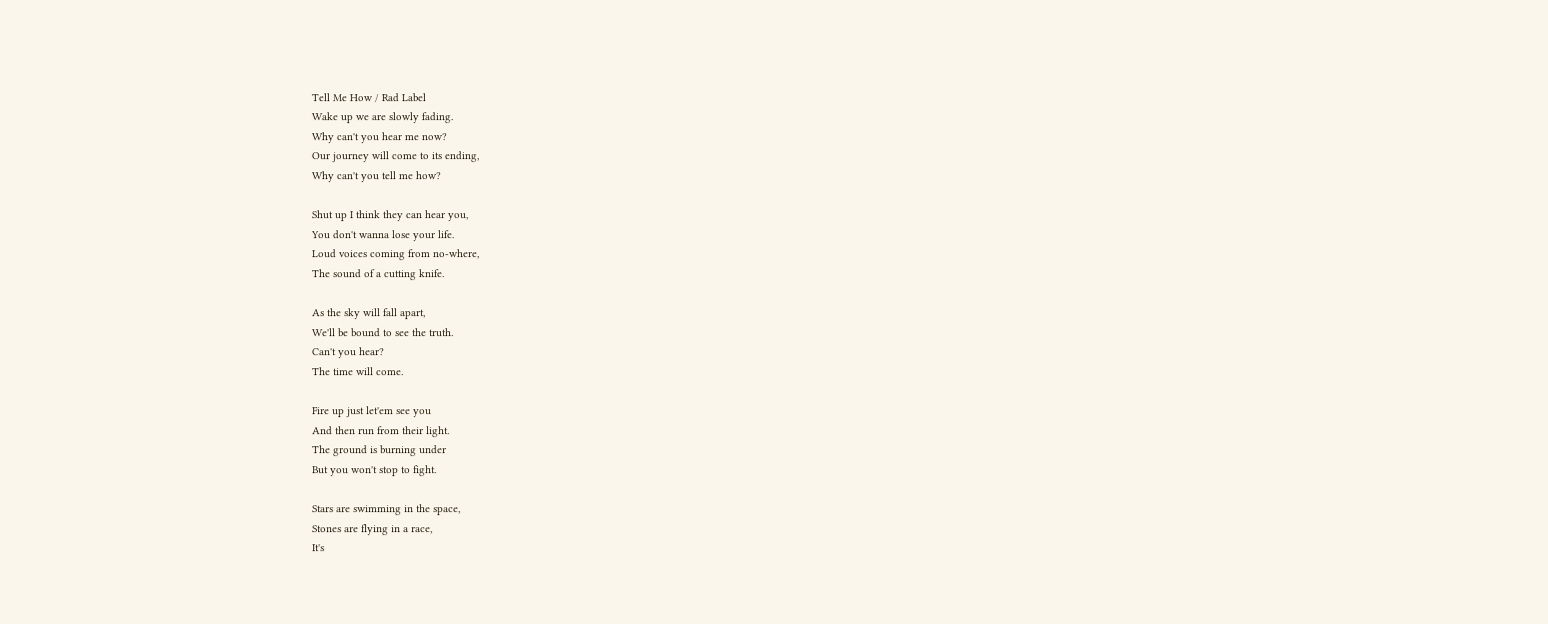Tell Me How / Rad Label
Wake up we are slowly fading.
Why can't you hear me now?
Our journey will come to its ending,
Why can't you tell me how?

Shut up I think they can hear you,
You don't wanna lose your life.
Loud voices coming from no-where,
The sound of a cutting knife.

As the sky will fall apart,
We'll be bound to see the truth.
Can't you hear?
The time will come.

Fire up just let'em see you
And then run from their light.
The ground is burning under
But you won't stop to fight.

Stars are swimming in the space,
Stones are flying in a race,
It's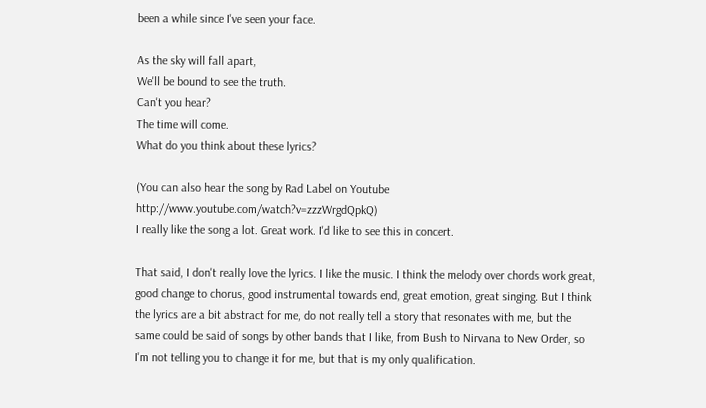been a while since I've seen your face.

As the sky will fall apart,
We'll be bound to see the truth.
Can't you hear?
The time will come.
What do you think about these lyrics?

(You can also hear the song by Rad Label on Youtube http://www.youtube.com/watch?v=zzzWrgdQpkQ)
I really like the song a lot. Great work. I'd like to see this in concert.

That said, I don't really love the lyrics. I like the music. I think the melody over chords work great, good change to chorus, good instrumental towards end, great emotion, great singing. But I think the lyrics are a bit abstract for me, do not really tell a story that resonates with me, but the same could be said of songs by other bands that I like, from Bush to Nirvana to New Order, so I'm not telling you to change it for me, but that is my only qualification.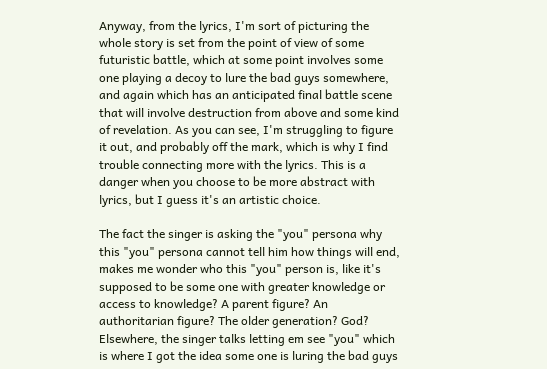Anyway, from the lyrics, I'm sort of picturing the whole story is set from the point of view of some futuristic battle, which at some point involves some one playing a decoy to lure the bad guys somewhere, and again which has an anticipated final battle scene that will involve destruction from above and some kind of revelation. As you can see, I'm struggling to figure it out, and probably off the mark, which is why I find trouble connecting more with the lyrics. This is a danger when you choose to be more abstract with lyrics, but I guess it's an artistic choice.

The fact the singer is asking the "you" persona why this "you" persona cannot tell him how things will end, makes me wonder who this "you" person is, like it's supposed to be some one with greater knowledge or access to knowledge? A parent figure? An authoritarian figure? The older generation? God? Elsewhere, the singer talks letting em see "you" which is where I got the idea some one is luring the bad guys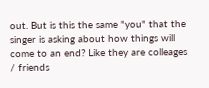out. But is this the same "you" that the singer is asking about how things will come to an end? Like they are colleages / friends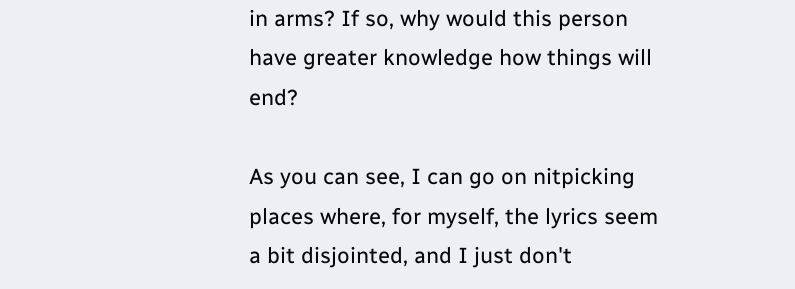in arms? If so, why would this person have greater knowledge how things will end?

As you can see, I can go on nitpicking places where, for myself, the lyrics seem a bit disjointed, and I just don't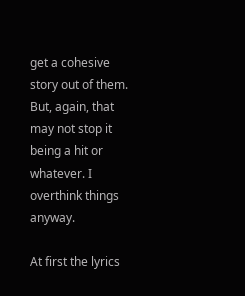get a cohesive story out of them. But, again, that may not stop it being a hit or whatever. I overthink things anyway.

At first the lyrics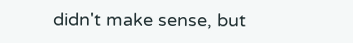didn't make sense, but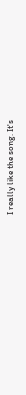I really like the song. It's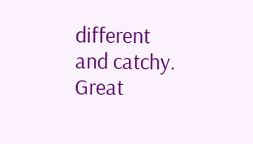different and catchy. Great